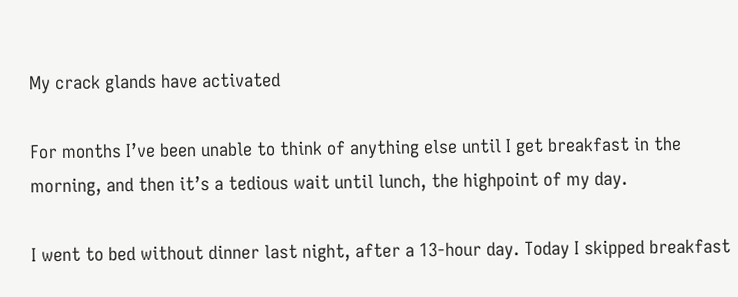My crack glands have activated

For months I’ve been unable to think of anything else until I get breakfast in the morning, and then it’s a tedious wait until lunch, the highpoint of my day.

I went to bed without dinner last night, after a 13-hour day. Today I skipped breakfast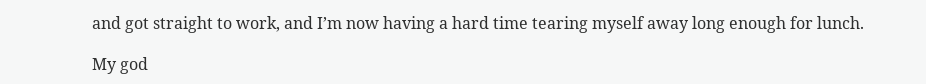and got straight to work, and I’m now having a hard time tearing myself away long enough for lunch.

My god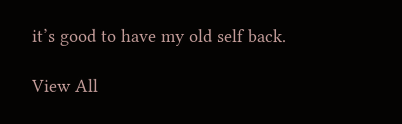it’s good to have my old self back.

View All